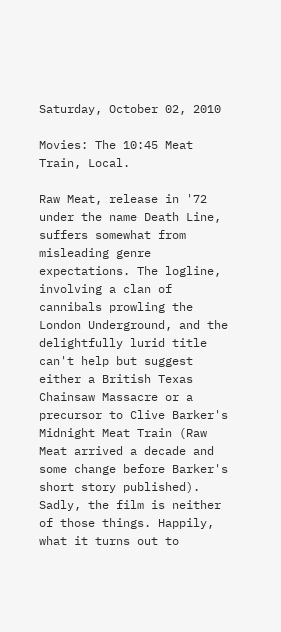Saturday, October 02, 2010

Movies: The 10:45 Meat Train, Local.

Raw Meat, release in '72 under the name Death Line, suffers somewhat from misleading genre expectations. The logline, involving a clan of cannibals prowling the London Underground, and the delightfully lurid title can't help but suggest either a British Texas Chainsaw Massacre or a precursor to Clive Barker's Midnight Meat Train (Raw Meat arrived a decade and some change before Barker's short story published). Sadly, the film is neither of those things. Happily, what it turns out to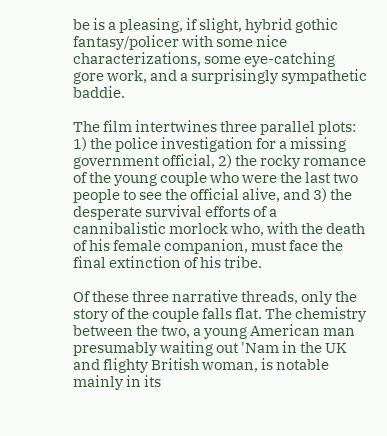be is a pleasing, if slight, hybrid gothic fantasy/policer with some nice characterizations, some eye-catching gore work, and a surprisingly sympathetic baddie.

The film intertwines three parallel plots: 1) the police investigation for a missing government official, 2) the rocky romance of the young couple who were the last two people to see the official alive, and 3) the desperate survival efforts of a cannibalistic morlock who, with the death of his female companion, must face the final extinction of his tribe.

Of these three narrative threads, only the story of the couple falls flat. The chemistry between the two, a young American man presumably waiting out 'Nam in the UK and flighty British woman, is notable mainly in its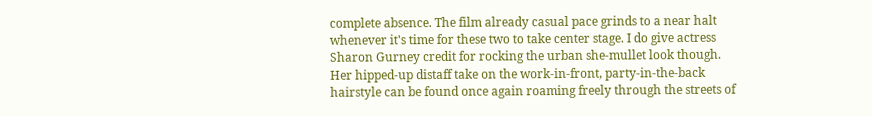complete absence. The film already casual pace grinds to a near halt whenever it's time for these two to take center stage. I do give actress Sharon Gurney credit for rocking the urban she-mullet look though. Her hipped-up distaff take on the work-in-front, party-in-the-back hairstyle can be found once again roaming freely through the streets of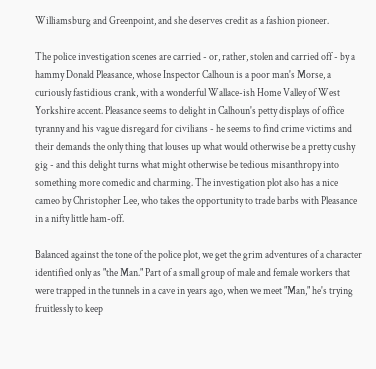Williamsburg and Greenpoint, and she deserves credit as a fashion pioneer.

The police investigation scenes are carried - or, rather, stolen and carried off - by a hammy Donald Pleasance, whose Inspector Calhoun is a poor man's Morse, a curiously fastidious crank, with a wonderful Wallace-ish Home Valley of West Yorkshire accent. Pleasance seems to delight in Calhoun's petty displays of office tyranny and his vague disregard for civilians - he seems to find crime victims and their demands the only thing that louses up what would otherwise be a pretty cushy gig - and this delight turns what might otherwise be tedious misanthropy into something more comedic and charming. The investigation plot also has a nice cameo by Christopher Lee, who takes the opportunity to trade barbs with Pleasance in a nifty little ham-off.

Balanced against the tone of the police plot, we get the grim adventures of a character identified only as "the Man." Part of a small group of male and female workers that were trapped in the tunnels in a cave in years ago, when we meet "Man," he's trying fruitlessly to keep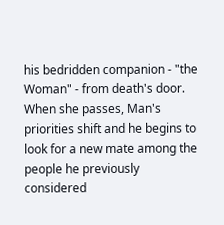his bedridden companion - "the Woman" - from death's door. When she passes, Man's priorities shift and he begins to look for a new mate among the people he previously considered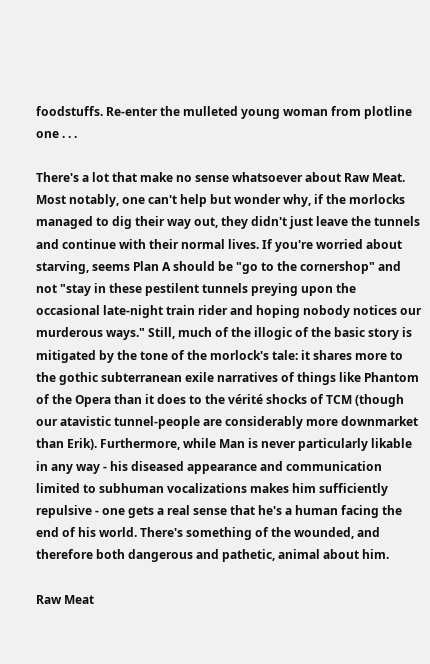foodstuffs. Re-enter the mulleted young woman from plotline one . . .

There's a lot that make no sense whatsoever about Raw Meat. Most notably, one can't help but wonder why, if the morlocks managed to dig their way out, they didn't just leave the tunnels and continue with their normal lives. If you're worried about starving, seems Plan A should be "go to the cornershop" and not "stay in these pestilent tunnels preying upon the occasional late-night train rider and hoping nobody notices our murderous ways." Still, much of the illogic of the basic story is mitigated by the tone of the morlock's tale: it shares more to the gothic subterranean exile narratives of things like Phantom of the Opera than it does to the vérité shocks of TCM (though our atavistic tunnel-people are considerably more downmarket than Erik). Furthermore, while Man is never particularly likable in any way - his diseased appearance and communication limited to subhuman vocalizations makes him sufficiently repulsive - one gets a real sense that he's a human facing the end of his world. There's something of the wounded, and therefore both dangerous and pathetic, animal about him.

Raw Meat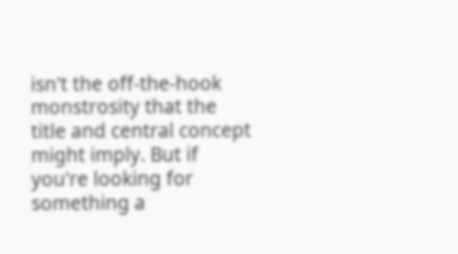isn't the off-the-hook monstrosity that the title and central concept might imply. But if you're looking for something a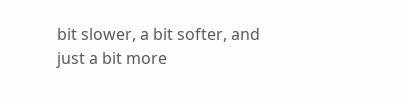bit slower, a bit softer, and just a bit more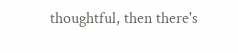thoughtful, then there's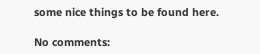some nice things to be found here.

No comments: